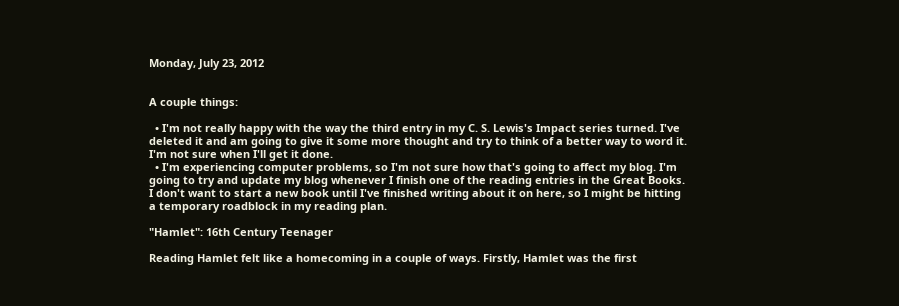Monday, July 23, 2012


A couple things:

  • I'm not really happy with the way the third entry in my C. S. Lewis's Impact series turned. I've deleted it and am going to give it some more thought and try to think of a better way to word it. I'm not sure when I'll get it done.
  • I'm experiencing computer problems, so I'm not sure how that's going to affect my blog. I'm going to try and update my blog whenever I finish one of the reading entries in the Great Books. I don't want to start a new book until I've finished writing about it on here, so I might be hitting a temporary roadblock in my reading plan.

"Hamlet": 16th Century Teenager

Reading Hamlet felt like a homecoming in a couple of ways. Firstly, Hamlet was the first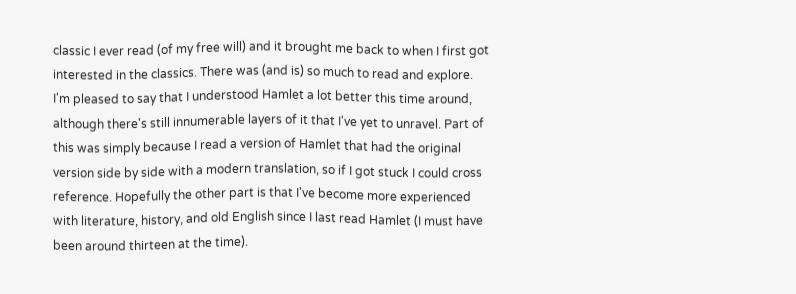classic I ever read (of my free will) and it brought me back to when I first got interested in the classics. There was (and is) so much to read and explore. I'm pleased to say that I understood Hamlet a lot better this time around, although there's still innumerable layers of it that I've yet to unravel. Part of this was simply because I read a version of Hamlet that had the original version side by side with a modern translation, so if I got stuck I could cross reference. Hopefully the other part is that I've become more experienced with literature, history, and old English since I last read Hamlet (I must have been around thirteen at the time).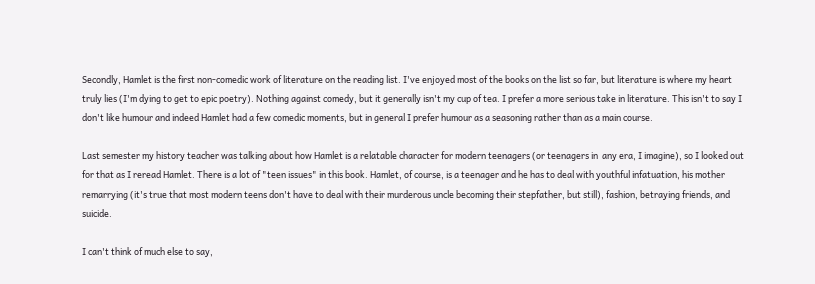Secondly, Hamlet is the first non-comedic work of literature on the reading list. I've enjoyed most of the books on the list so far, but literature is where my heart truly lies (I'm dying to get to epic poetry). Nothing against comedy, but it generally isn't my cup of tea. I prefer a more serious take in literature. This isn't to say I don't like humour and indeed Hamlet had a few comedic moments, but in general I prefer humour as a seasoning rather than as a main course.

Last semester my history teacher was talking about how Hamlet is a relatable character for modern teenagers (or teenagers in  any era, I imagine), so I looked out for that as I reread Hamlet. There is a lot of "teen issues" in this book. Hamlet, of course, is a teenager and he has to deal with youthful infatuation, his mother remarrying (it's true that most modern teens don't have to deal with their murderous uncle becoming their stepfather, but still), fashion, betraying friends, and suicide.

I can't think of much else to say,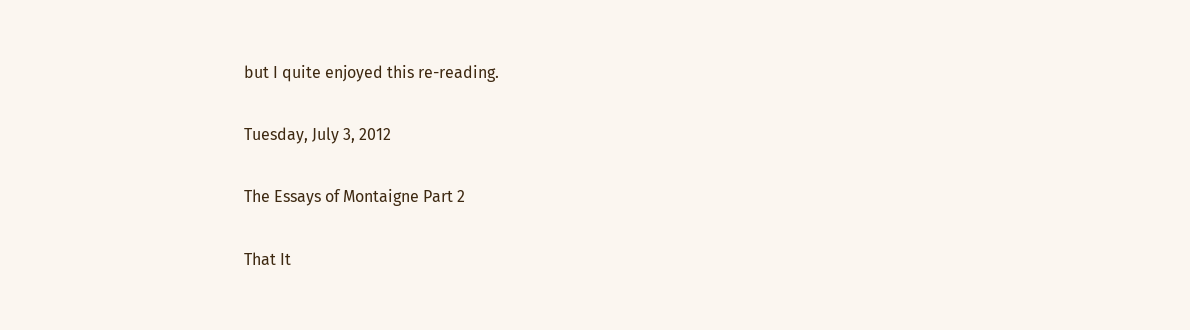but I quite enjoyed this re-reading.

Tuesday, July 3, 2012

The Essays of Montaigne Part 2

That It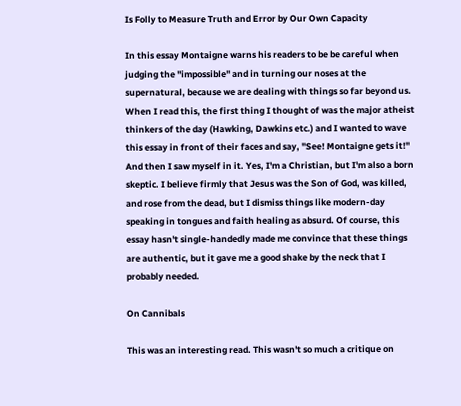Is Folly to Measure Truth and Error by Our Own Capacity

In this essay Montaigne warns his readers to be be careful when judging the "impossible" and in turning our noses at the supernatural, because we are dealing with things so far beyond us. When I read this, the first thing I thought of was the major atheist thinkers of the day (Hawking, Dawkins etc.) and I wanted to wave this essay in front of their faces and say, "See! Montaigne gets it!"
And then I saw myself in it. Yes, I'm a Christian, but I'm also a born skeptic. I believe firmly that Jesus was the Son of God, was killed, and rose from the dead, but I dismiss things like modern-day speaking in tongues and faith healing as absurd. Of course, this essay hasn't single-handedly made me convince that these things are authentic, but it gave me a good shake by the neck that I probably needed.

On Cannibals

This was an interesting read. This wasn't so much a critique on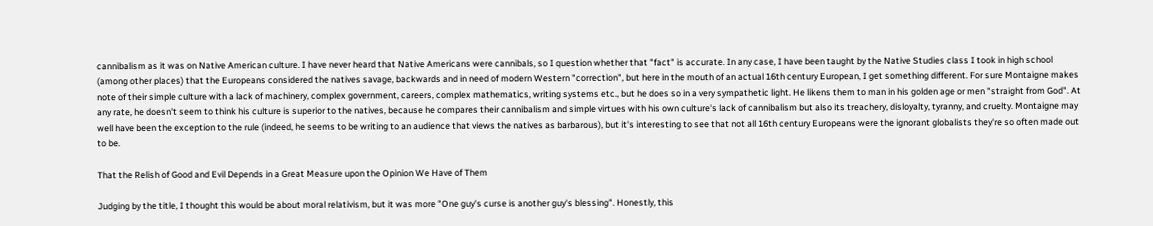cannibalism as it was on Native American culture. I have never heard that Native Americans were cannibals, so I question whether that "fact" is accurate. In any case, I have been taught by the Native Studies class I took in high school (among other places) that the Europeans considered the natives savage, backwards and in need of modern Western "correction", but here in the mouth of an actual 16th century European, I get something different. For sure Montaigne makes note of their simple culture with a lack of machinery, complex government, careers, complex mathematics, writing systems etc., but he does so in a very sympathetic light. He likens them to man in his golden age or men "straight from God". At any rate, he doesn't seem to think his culture is superior to the natives, because he compares their cannibalism and simple virtues with his own culture's lack of cannibalism but also its treachery, disloyalty, tyranny, and cruelty. Montaigne may well have been the exception to the rule (indeed, he seems to be writing to an audience that views the natives as barbarous), but it's interesting to see that not all 16th century Europeans were the ignorant globalists they're so often made out to be.

That the Relish of Good and Evil Depends in a Great Measure upon the Opinion We Have of Them

Judging by the title, I thought this would be about moral relativism, but it was more "One guy's curse is another guy's blessing". Honestly, this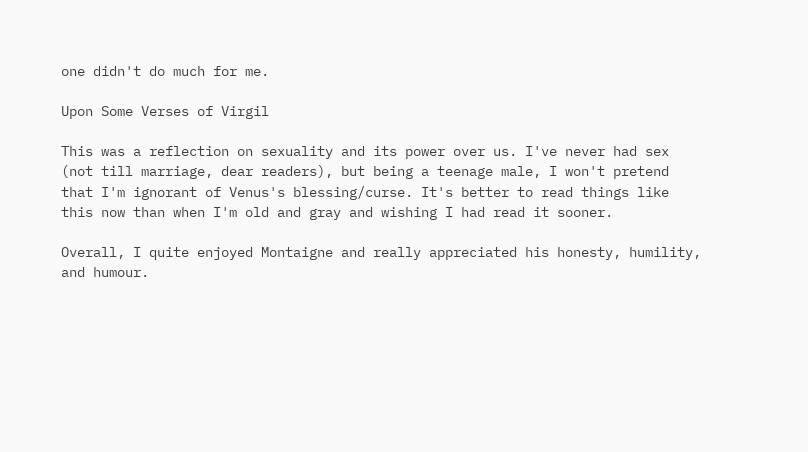one didn't do much for me.

Upon Some Verses of Virgil

This was a reflection on sexuality and its power over us. I've never had sex (not till marriage, dear readers), but being a teenage male, I won't pretend that I'm ignorant of Venus's blessing/curse. It's better to read things like this now than when I'm old and gray and wishing I had read it sooner.

Overall, I quite enjoyed Montaigne and really appreciated his honesty, humility, and humour.